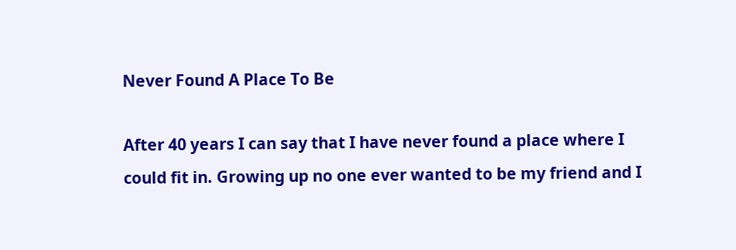Never Found A Place To Be

After 40 years I can say that I have never found a place where I could fit in. Growing up no one ever wanted to be my friend and I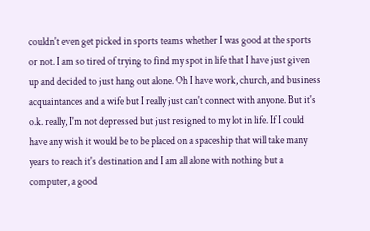couldn't even get picked in sports teams whether I was good at the sports or not. I am so tired of trying to find my spot in life that I have just given up and decided to just hang out alone. Oh I have work, church, and business acquaintances and a wife but I really just can't connect with anyone. But it's o.k. really, I'm not depressed but just resigned to my lot in life. If I could have any wish it would be to be placed on a spaceship that will take many years to reach it's destination and I am all alone with nothing but a computer, a good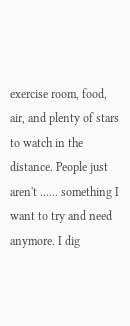exercise room, food, air, and plenty of stars to watch in the distance. People just aren't ...... something I want to try and need anymore. I dig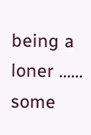being a loner ...... some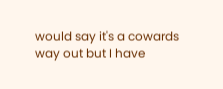would say it's a cowards way out but I have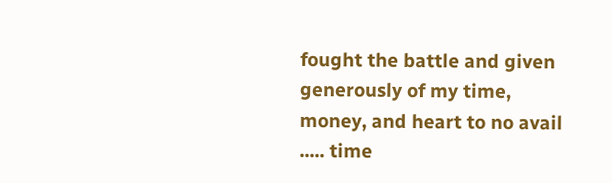fought the battle and given generously of my time, money, and heart to no avail ..... time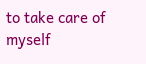to take care of myself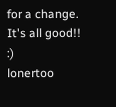for a change. It's all good!! :)
lonertoo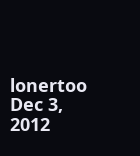lonertoo
Dec 3, 2012